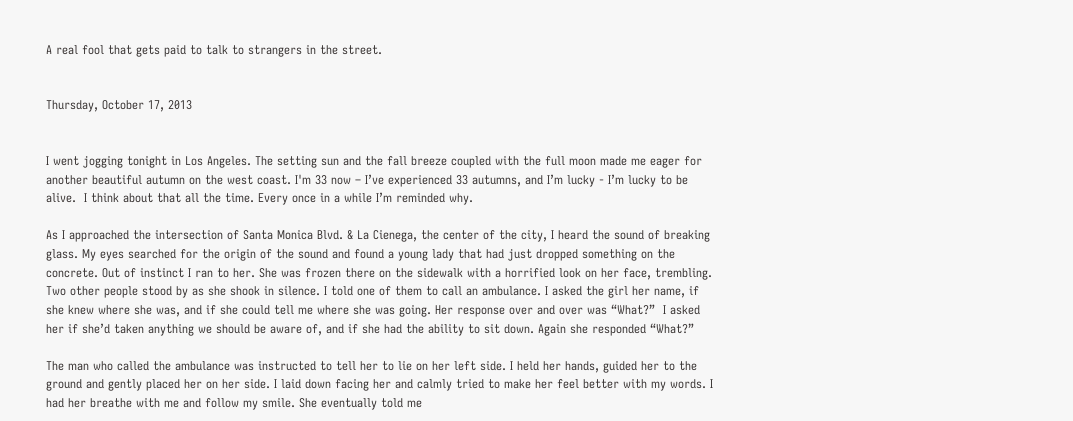A real fool that gets paid to talk to strangers in the street.


Thursday, October 17, 2013


I went jogging tonight in Los Angeles. The setting sun and the fall breeze coupled with the full moon made me eager for another beautiful autumn on the west coast. I'm 33 now – I’ve experienced 33 autumns, and I’m lucky - I’m lucky to be alive.  I think about that all the time. Every once in a while I’m reminded why.

As I approached the intersection of Santa Monica Blvd. & La Cienega, the center of the city, I heard the sound of breaking glass. My eyes searched for the origin of the sound and found a young lady that had just dropped something on the concrete. Out of instinct I ran to her. She was frozen there on the sidewalk with a horrified look on her face, trembling. Two other people stood by as she shook in silence. I told one of them to call an ambulance. I asked the girl her name, if she knew where she was, and if she could tell me where she was going. Her response over and over was “What?”  I asked her if she’d taken anything we should be aware of, and if she had the ability to sit down. Again she responded “What?”

The man who called the ambulance was instructed to tell her to lie on her left side. I held her hands, guided her to the ground and gently placed her on her side. I laid down facing her and calmly tried to make her feel better with my words. I had her breathe with me and follow my smile. She eventually told me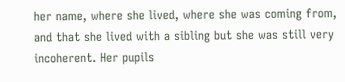her name, where she lived, where she was coming from, and that she lived with a sibling but she was still very incoherent. Her pupils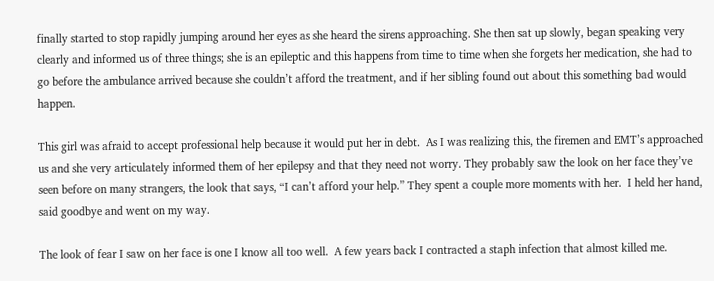finally started to stop rapidly jumping around her eyes as she heard the sirens approaching. She then sat up slowly, began speaking very clearly and informed us of three things; she is an epileptic and this happens from time to time when she forgets her medication, she had to go before the ambulance arrived because she couldn’t afford the treatment, and if her sibling found out about this something bad would happen.

This girl was afraid to accept professional help because it would put her in debt.  As I was realizing this, the firemen and EMT’s approached us and she very articulately informed them of her epilepsy and that they need not worry. They probably saw the look on her face they’ve seen before on many strangers, the look that says, “I can’t afford your help.” They spent a couple more moments with her.  I held her hand, said goodbye and went on my way.

The look of fear I saw on her face is one I know all too well.  A few years back I contracted a staph infection that almost killed me.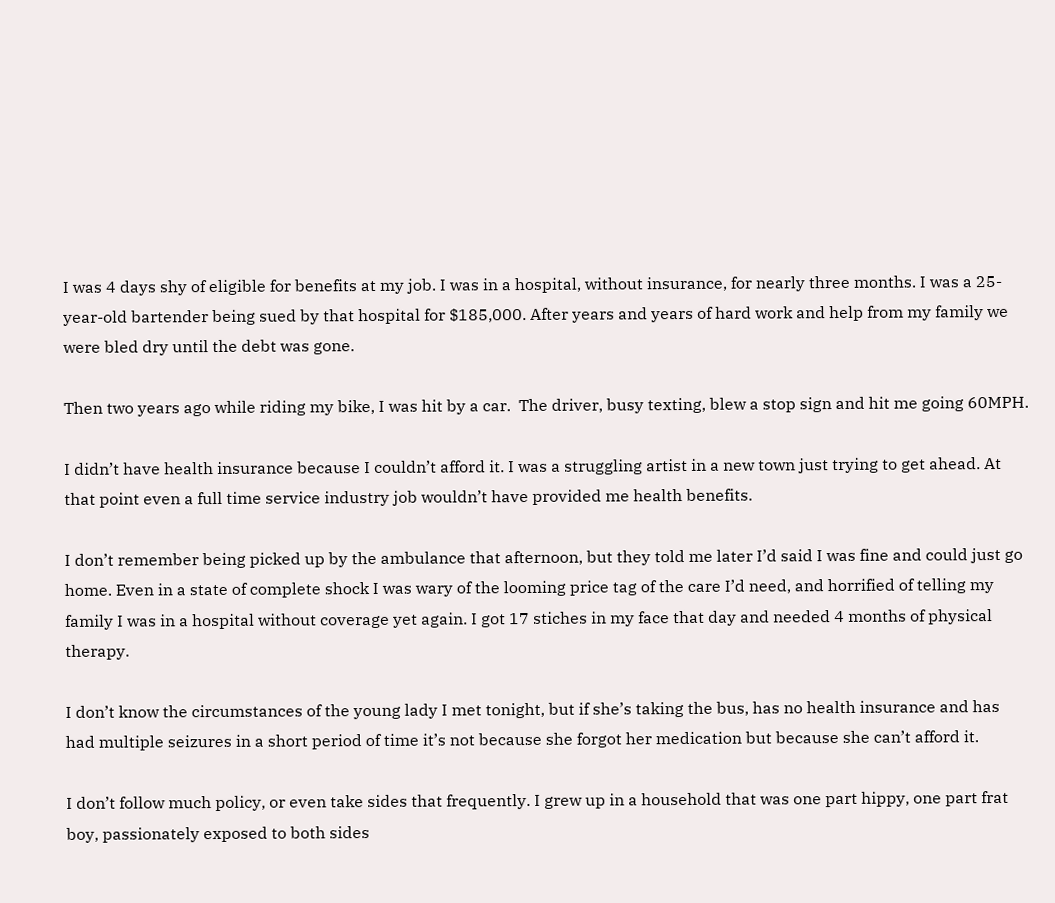I was 4 days shy of eligible for benefits at my job. I was in a hospital, without insurance, for nearly three months. I was a 25-year-old bartender being sued by that hospital for $185,000. After years and years of hard work and help from my family we were bled dry until the debt was gone.

Then two years ago while riding my bike, I was hit by a car.  The driver, busy texting, blew a stop sign and hit me going 60MPH.

I didn’t have health insurance because I couldn’t afford it. I was a struggling artist in a new town just trying to get ahead. At that point even a full time service industry job wouldn’t have provided me health benefits.

I don’t remember being picked up by the ambulance that afternoon, but they told me later I’d said I was fine and could just go home. Even in a state of complete shock I was wary of the looming price tag of the care I’d need, and horrified of telling my family I was in a hospital without coverage yet again. I got 17 stiches in my face that day and needed 4 months of physical therapy.

I don’t know the circumstances of the young lady I met tonight, but if she’s taking the bus, has no health insurance and has had multiple seizures in a short period of time it’s not because she forgot her medication but because she can’t afford it.

I don’t follow much policy, or even take sides that frequently. I grew up in a household that was one part hippy, one part frat boy, passionately exposed to both sides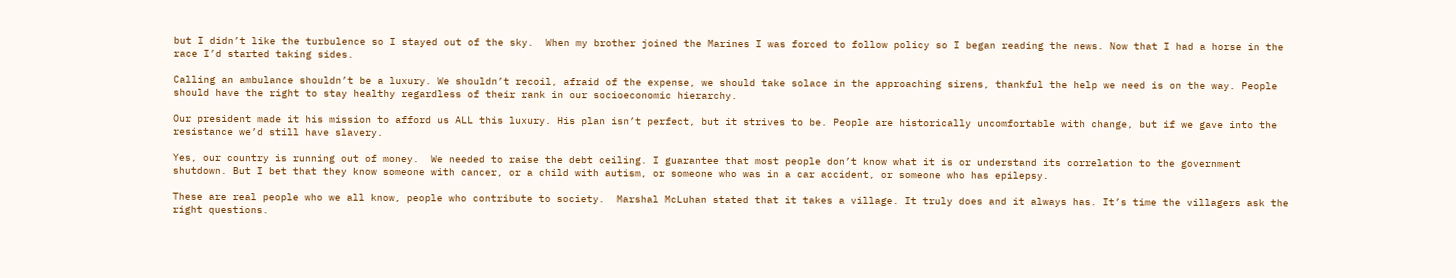but I didn’t like the turbulence so I stayed out of the sky.  When my brother joined the Marines I was forced to follow policy so I began reading the news. Now that I had a horse in the race I’d started taking sides.

Calling an ambulance shouldn’t be a luxury. We shouldn’t recoil, afraid of the expense, we should take solace in the approaching sirens, thankful the help we need is on the way. People should have the right to stay healthy regardless of their rank in our socioeconomic hierarchy.

Our president made it his mission to afford us ALL this luxury. His plan isn’t perfect, but it strives to be. People are historically uncomfortable with change, but if we gave into the resistance we’d still have slavery.

Yes, our country is running out of money.  We needed to raise the debt ceiling. I guarantee that most people don’t know what it is or understand its correlation to the government shutdown. But I bet that they know someone with cancer, or a child with autism, or someone who was in a car accident, or someone who has epilepsy.

These are real people who we all know, people who contribute to society.  Marshal McLuhan stated that it takes a village. It truly does and it always has. It’s time the villagers ask the right questions.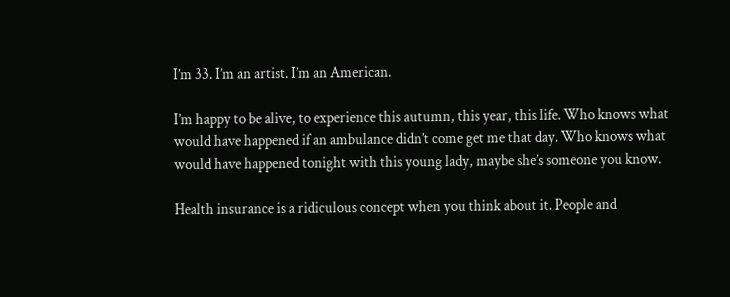I’m 33. I’m an artist. I’m an American.

I’m happy to be alive, to experience this autumn, this year, this life. Who knows what would have happened if an ambulance didn’t come get me that day. Who knows what would have happened tonight with this young lady, maybe she’s someone you know.

Health insurance is a ridiculous concept when you think about it. People and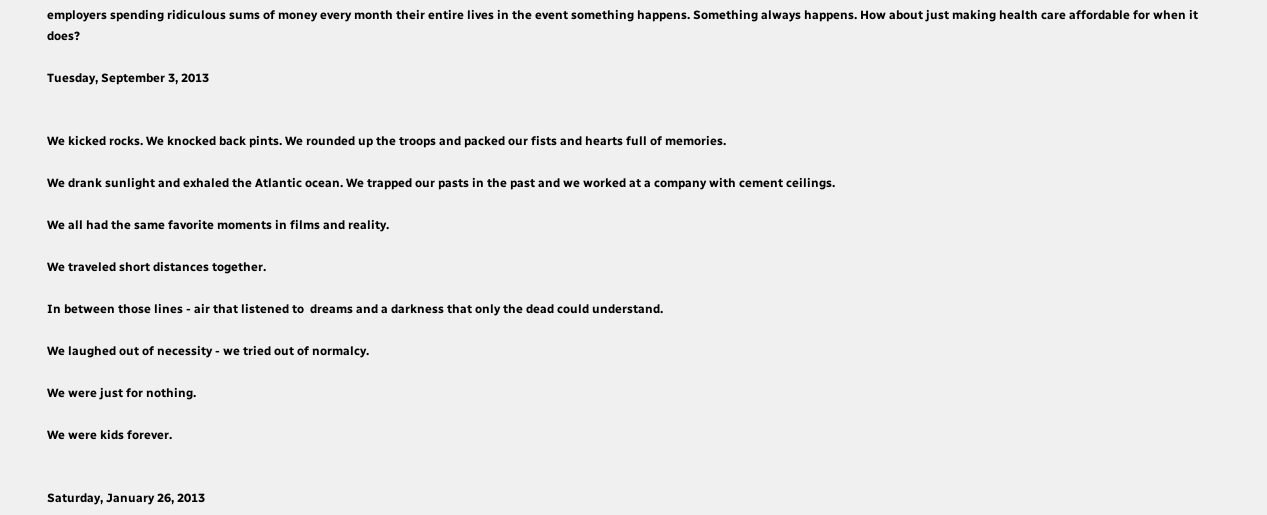employers spending ridiculous sums of money every month their entire lives in the event something happens. Something always happens. How about just making health care affordable for when it does?

Tuesday, September 3, 2013


We kicked rocks. We knocked back pints. We rounded up the troops and packed our fists and hearts full of memories.

We drank sunlight and exhaled the Atlantic ocean. We trapped our pasts in the past and we worked at a company with cement ceilings.

We all had the same favorite moments in films and reality.

We traveled short distances together.

In between those lines - air that listened to  dreams and a darkness that only the dead could understand.

We laughed out of necessity - we tried out of normalcy.

We were just for nothing.

We were kids forever.


Saturday, January 26, 2013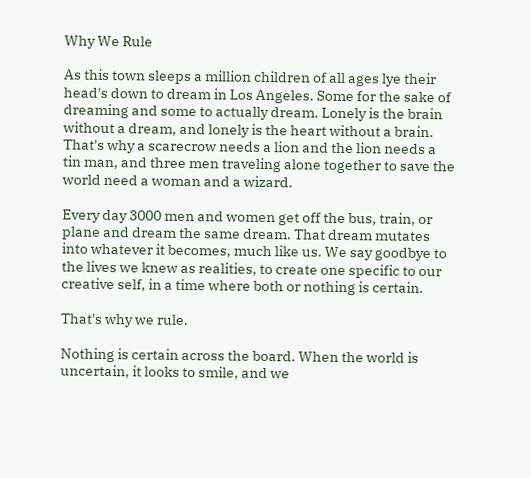Why We Rule

As this town sleeps a million children of all ages lye their head's down to dream in Los Angeles. Some for the sake of dreaming and some to actually dream. Lonely is the brain without a dream, and lonely is the heart without a brain. That's why a scarecrow needs a lion and the lion needs a tin man, and three men traveling alone together to save the world need a woman and a wizard.

Every day 3000 men and women get off the bus, train, or plane and dream the same dream. That dream mutates into whatever it becomes, much like us. We say goodbye to the lives we knew as realities, to create one specific to our creative self, in a time where both or nothing is certain.

That's why we rule.

Nothing is certain across the board. When the world is uncertain, it looks to smile, and we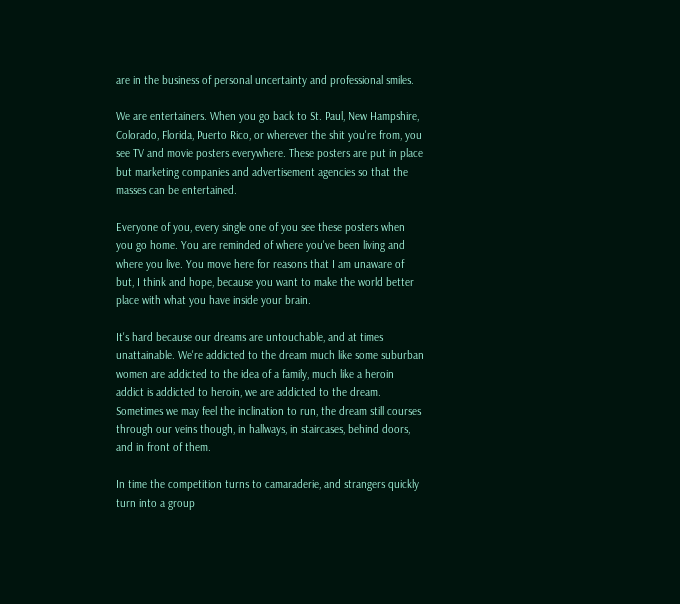are in the business of personal uncertainty and professional smiles.

We are entertainers. When you go back to St. Paul, New Hampshire, Colorado, Florida, Puerto Rico, or wherever the shit you're from, you see TV and movie posters everywhere. These posters are put in place but marketing companies and advertisement agencies so that the masses can be entertained.

Everyone of you, every single one of you see these posters when you go home. You are reminded of where you've been living and where you live. You move here for reasons that I am unaware of but, I think and hope, because you want to make the world better place with what you have inside your brain.

It's hard because our dreams are untouchable, and at times unattainable. We're addicted to the dream much like some suburban women are addicted to the idea of a family, much like a heroin addict is addicted to heroin, we are addicted to the dream. Sometimes we may feel the inclination to run, the dream still courses through our veins though, in hallways, in staircases, behind doors, and in front of them.

In time the competition turns to camaraderie, and strangers quickly turn into a group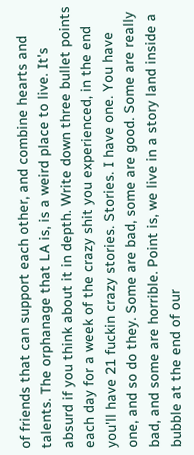of friends that can support each other, and combine hearts and talents. The orphanage that LA is, is a weird place to live. It's absurd if you think about it in depth. Write down three bullet points each day for a week of the crazy shit you experienced, in the end you'll have 21 fuckin crazy stories. Stories. I have one. You have one, and so do they. Some are bad, some are good. Some are really bad, and some are horrible. Point is, we live in a story land inside a bubble at the end of our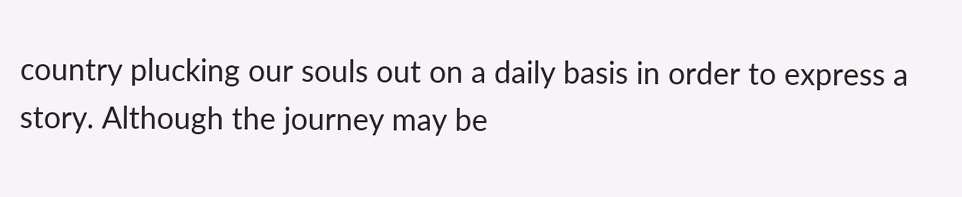country plucking our souls out on a daily basis in order to express a story. Although the journey may be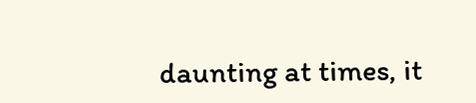daunting at times, it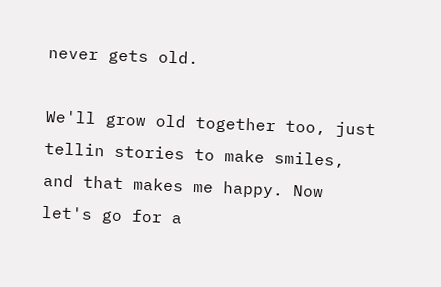never gets old.

We'll grow old together too, just tellin stories to make smiles, and that makes me happy. Now let's go for a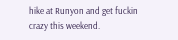hike at Runyon and get fuckin crazy this weekend.